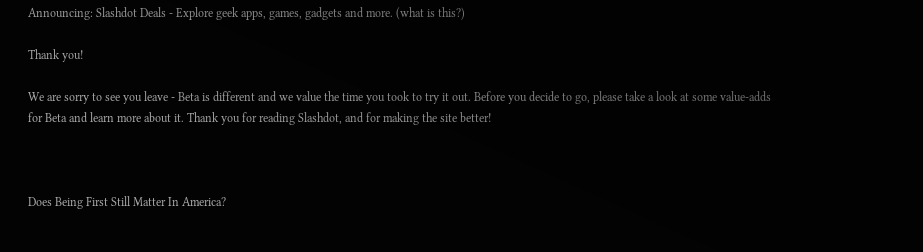Announcing: Slashdot Deals - Explore geek apps, games, gadgets and more. (what is this?)

Thank you!

We are sorry to see you leave - Beta is different and we value the time you took to try it out. Before you decide to go, please take a look at some value-adds for Beta and learn more about it. Thank you for reading Slashdot, and for making the site better!



Does Being First Still Matter In America?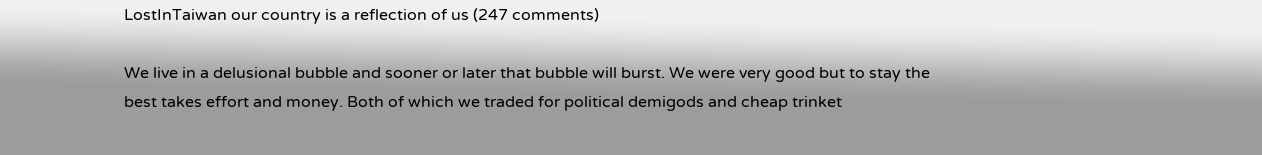LostInTaiwan our country is a reflection of us (247 comments)

We live in a delusional bubble and sooner or later that bubble will burst. We were very good but to stay the best takes effort and money. Both of which we traded for political demigods and cheap trinket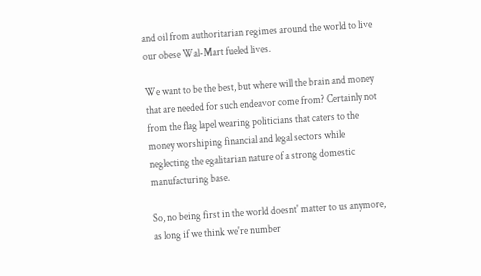and oil from authoritarian regimes around the world to live our obese Wal-Mart fueled lives.

We want to be the best, but where will the brain and money that are needed for such endeavor come from? Certainly not from the flag lapel wearing politicians that caters to the money worshiping financial and legal sectors while neglecting the egalitarian nature of a strong domestic manufacturing base.

So, no being first in the world doesnt' matter to us anymore, as long if we think we're number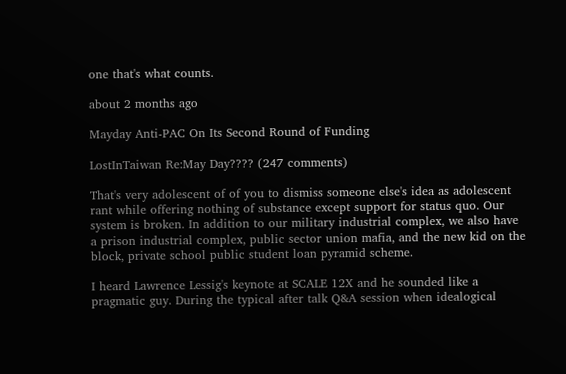one that's what counts.

about 2 months ago

Mayday Anti-PAC On Its Second Round of Funding

LostInTaiwan Re:May Day???? (247 comments)

That's very adolescent of of you to dismiss someone else's idea as adolescent rant while offering nothing of substance except support for status quo. Our system is broken. In addition to our military industrial complex, we also have a prison industrial complex, public sector union mafia, and the new kid on the block, private school public student loan pyramid scheme.

I heard Lawrence Lessig's keynote at SCALE 12X and he sounded like a pragmatic guy. During the typical after talk Q&A session when idealogical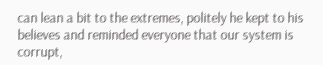can lean a bit to the extremes, politely he kept to his believes and reminded everyone that our system is corrupt,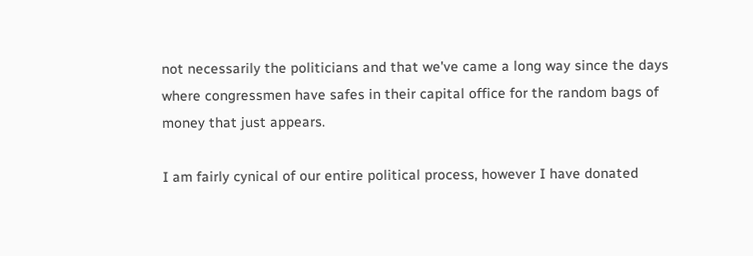not necessarily the politicians and that we've came a long way since the days where congressmen have safes in their capital office for the random bags of money that just appears.

I am fairly cynical of our entire political process, however I have donated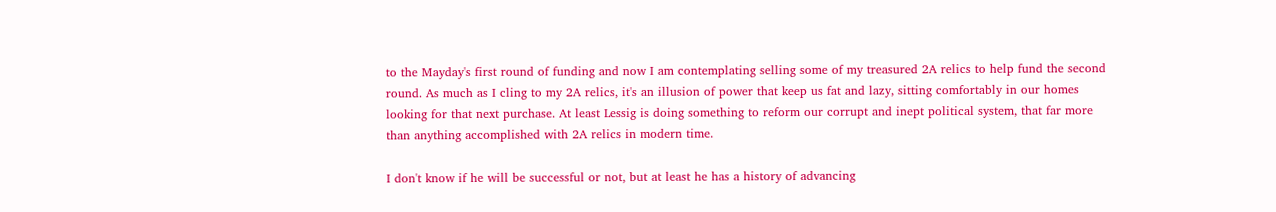to the Mayday's first round of funding and now I am contemplating selling some of my treasured 2A relics to help fund the second round. As much as I cling to my 2A relics, it's an illusion of power that keep us fat and lazy, sitting comfortably in our homes looking for that next purchase. At least Lessig is doing something to reform our corrupt and inept political system, that far more than anything accomplished with 2A relics in modern time.

I don't know if he will be successful or not, but at least he has a history of advancing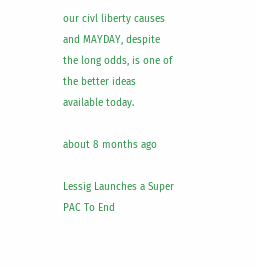our civl liberty causes and MAYDAY, despite the long odds, is one of the better ideas available today.

about 8 months ago

Lessig Launches a Super PAC To End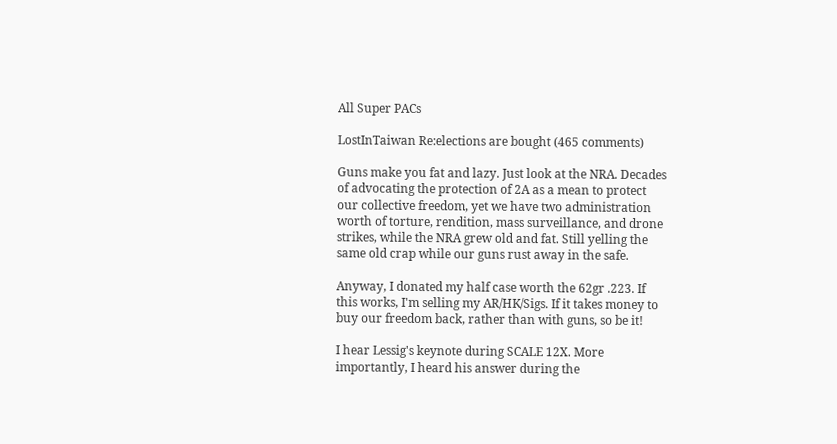All Super PACs

LostInTaiwan Re:elections are bought (465 comments)

Guns make you fat and lazy. Just look at the NRA. Decades of advocating the protection of 2A as a mean to protect our collective freedom, yet we have two administration worth of torture, rendition, mass surveillance, and drone strikes, while the NRA grew old and fat. Still yelling the same old crap while our guns rust away in the safe.

Anyway, I donated my half case worth the 62gr .223. If this works, I'm selling my AR/HK/Sigs. If it takes money to buy our freedom back, rather than with guns, so be it!

I hear Lessig's keynote during SCALE 12X. More importantly, I heard his answer during the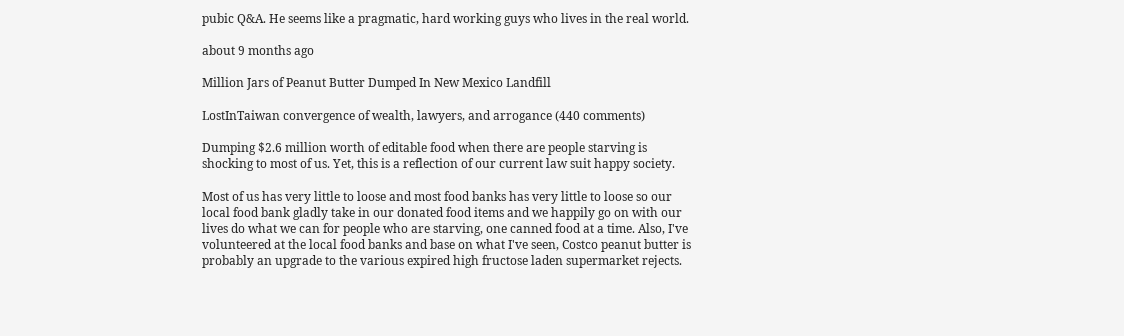pubic Q&A. He seems like a pragmatic, hard working guys who lives in the real world.

about 9 months ago

Million Jars of Peanut Butter Dumped In New Mexico Landfill

LostInTaiwan convergence of wealth, lawyers, and arrogance (440 comments)

Dumping $2.6 million worth of editable food when there are people starving is shocking to most of us. Yet, this is a reflection of our current law suit happy society.

Most of us has very little to loose and most food banks has very little to loose so our local food bank gladly take in our donated food items and we happily go on with our lives do what we can for people who are starving, one canned food at a time. Also, I've volunteered at the local food banks and base on what I've seen, Costco peanut butter is probably an upgrade to the various expired high fructose laden supermarket rejects.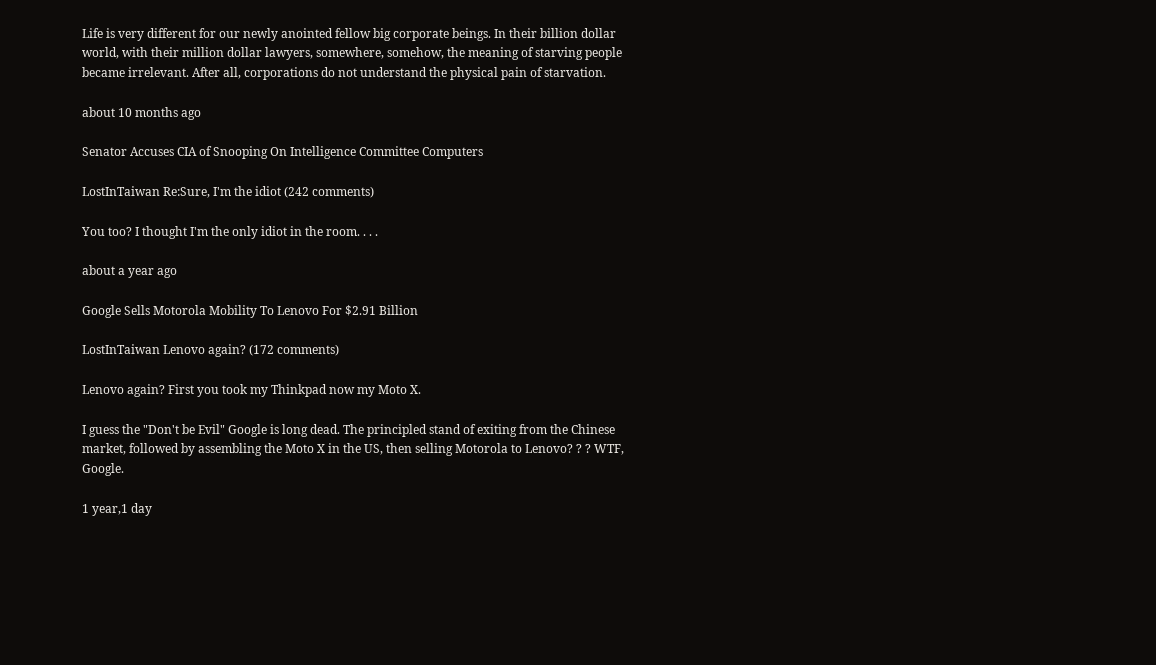Life is very different for our newly anointed fellow big corporate beings. In their billion dollar world, with their million dollar lawyers, somewhere, somehow, the meaning of starving people became irrelevant. After all, corporations do not understand the physical pain of starvation.

about 10 months ago

Senator Accuses CIA of Snooping On Intelligence Committee Computers

LostInTaiwan Re:Sure, I'm the idiot (242 comments)

You too? I thought I'm the only idiot in the room. . . .

about a year ago

Google Sells Motorola Mobility To Lenovo For $2.91 Billion

LostInTaiwan Lenovo again? (172 comments)

Lenovo again? First you took my Thinkpad now my Moto X.

I guess the "Don't be Evil" Google is long dead. The principled stand of exiting from the Chinese market, followed by assembling the Moto X in the US, then selling Motorola to Lenovo? ? ? WTF, Google.

1 year,1 day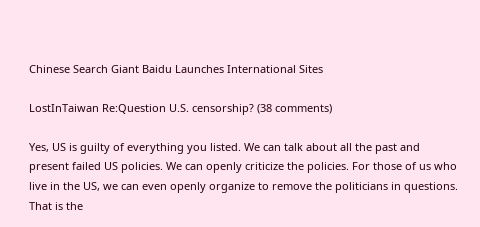Chinese Search Giant Baidu Launches International Sites

LostInTaiwan Re:Question U.S. censorship? (38 comments)

Yes, US is guilty of everything you listed. We can talk about all the past and present failed US policies. We can openly criticize the policies. For those of us who live in the US, we can even openly organize to remove the politicians in questions. That is the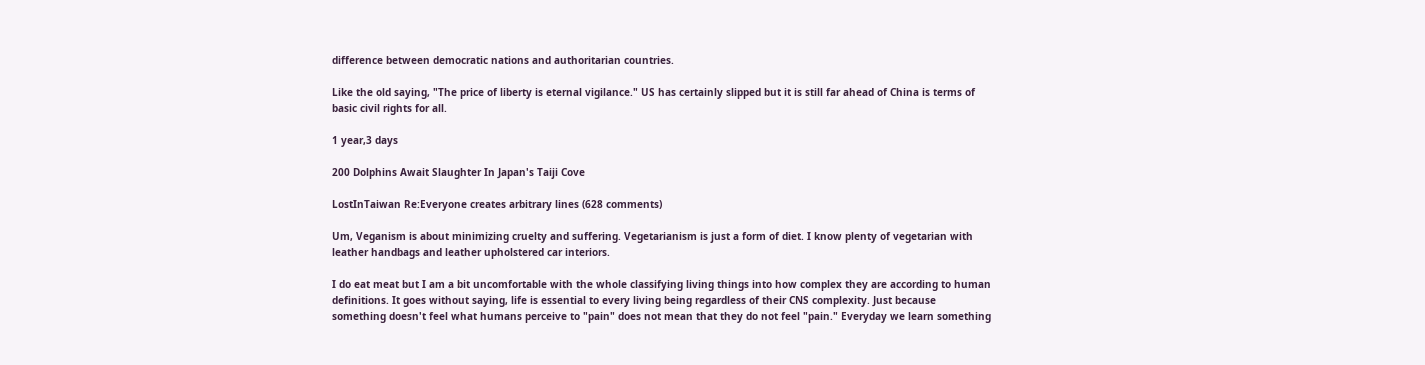difference between democratic nations and authoritarian countries.

Like the old saying, "The price of liberty is eternal vigilance." US has certainly slipped but it is still far ahead of China is terms of basic civil rights for all.

1 year,3 days

200 Dolphins Await Slaughter In Japan's Taiji Cove

LostInTaiwan Re:Everyone creates arbitrary lines (628 comments)

Um, Veganism is about minimizing cruelty and suffering. Vegetarianism is just a form of diet. I know plenty of vegetarian with leather handbags and leather upholstered car interiors.

I do eat meat but I am a bit uncomfortable with the whole classifying living things into how complex they are according to human definitions. It goes without saying, life is essential to every living being regardless of their CNS complexity. Just because something doesn't feel what humans perceive to "pain" does not mean that they do not feel "pain." Everyday we learn something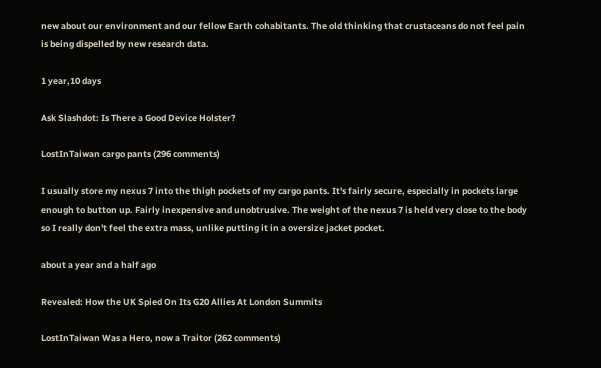new about our environment and our fellow Earth cohabitants. The old thinking that crustaceans do not feel pain is being dispelled by new research data.

1 year,10 days

Ask Slashdot: Is There a Good Device Holster?

LostInTaiwan cargo pants (296 comments)

I usually store my nexus 7 into the thigh pockets of my cargo pants. It's fairly secure, especially in pockets large enough to button up. Fairly inexpensive and unobtrusive. The weight of the nexus 7 is held very close to the body so I really don't feel the extra mass, unlike putting it in a oversize jacket pocket.

about a year and a half ago

Revealed: How the UK Spied On Its G20 Allies At London Summits

LostInTaiwan Was a Hero, now a Traitor (262 comments)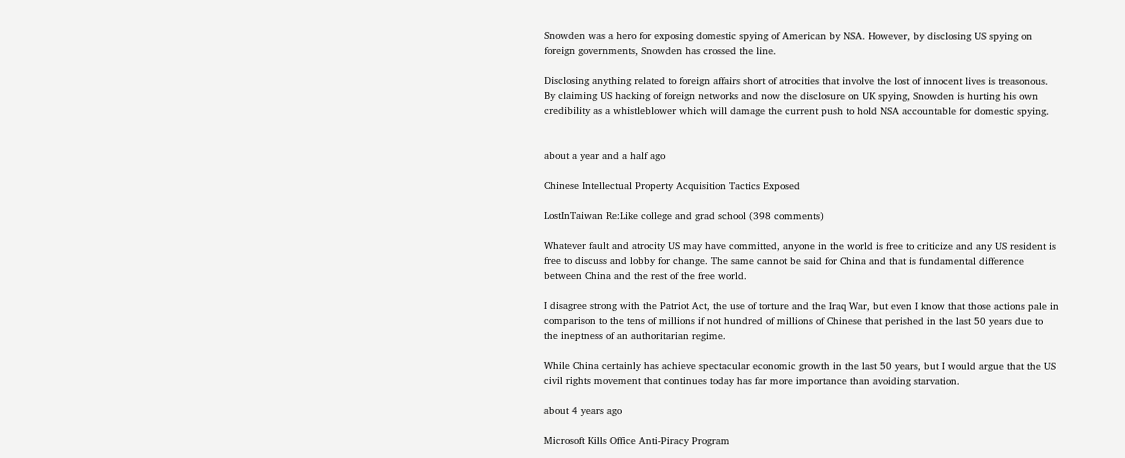Snowden was a hero for exposing domestic spying of American by NSA. However, by disclosing US spying on foreign governments, Snowden has crossed the line.

Disclosing anything related to foreign affairs short of atrocities that involve the lost of innocent lives is treasonous. By claiming US hacking of foreign networks and now the disclosure on UK spying, Snowden is hurting his own credibility as a whistleblower which will damage the current push to hold NSA accountable for domestic spying.


about a year and a half ago

Chinese Intellectual Property Acquisition Tactics Exposed

LostInTaiwan Re:Like college and grad school (398 comments)

Whatever fault and atrocity US may have committed, anyone in the world is free to criticize and any US resident is free to discuss and lobby for change. The same cannot be said for China and that is fundamental difference between China and the rest of the free world.

I disagree strong with the Patriot Act, the use of torture and the Iraq War, but even I know that those actions pale in comparison to the tens of millions if not hundred of millions of Chinese that perished in the last 50 years due to the ineptness of an authoritarian regime.

While China certainly has achieve spectacular economic growth in the last 50 years, but I would argue that the US civil rights movement that continues today has far more importance than avoiding starvation.

about 4 years ago

Microsoft Kills Office Anti-Piracy Program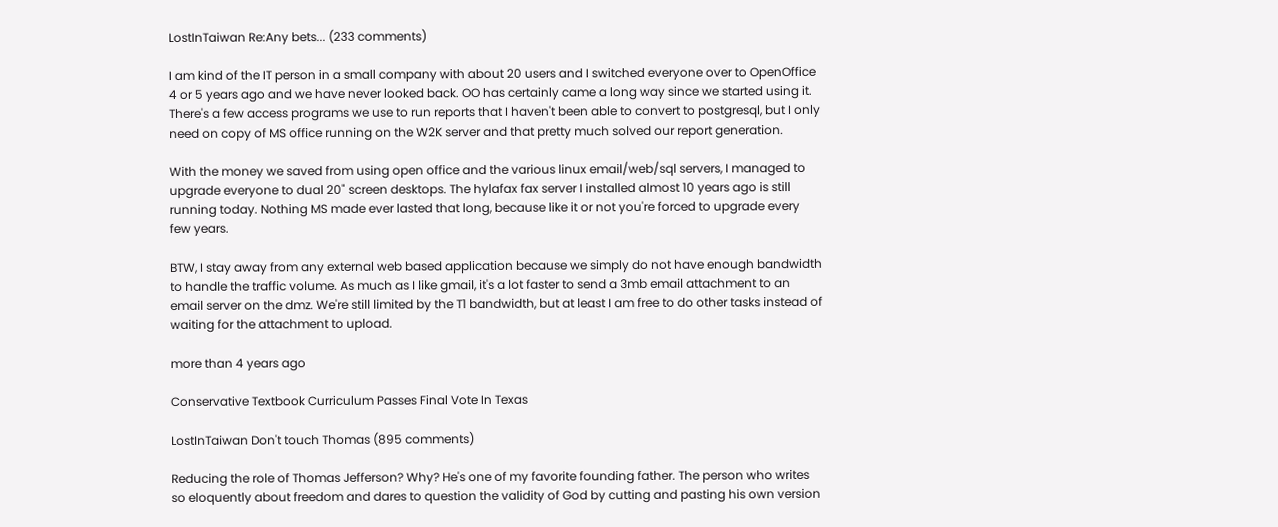LostInTaiwan Re:Any bets... (233 comments)

I am kind of the IT person in a small company with about 20 users and I switched everyone over to OpenOffice 4 or 5 years ago and we have never looked back. OO has certainly came a long way since we started using it. There's a few access programs we use to run reports that I haven't been able to convert to postgresql, but I only need on copy of MS office running on the W2K server and that pretty much solved our report generation.

With the money we saved from using open office and the various linux email/web/sql servers, I managed to upgrade everyone to dual 20" screen desktops. The hylafax fax server I installed almost 10 years ago is still running today. Nothing MS made ever lasted that long, because like it or not you're forced to upgrade every few years.

BTW, I stay away from any external web based application because we simply do not have enough bandwidth to handle the traffic volume. As much as I like gmail, it's a lot faster to send a 3mb email attachment to an email server on the dmz. We're still limited by the T1 bandwidth, but at least I am free to do other tasks instead of waiting for the attachment to upload.

more than 4 years ago

Conservative Textbook Curriculum Passes Final Vote In Texas

LostInTaiwan Don't touch Thomas (895 comments)

Reducing the role of Thomas Jefferson? Why? He's one of my favorite founding father. The person who writes so eloquently about freedom and dares to question the validity of God by cutting and pasting his own version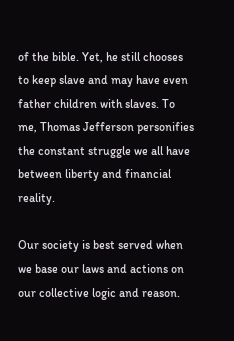of the bible. Yet, he still chooses to keep slave and may have even father children with slaves. To me, Thomas Jefferson personifies the constant struggle we all have between liberty and financial reality.

Our society is best served when we base our laws and actions on our collective logic and reason.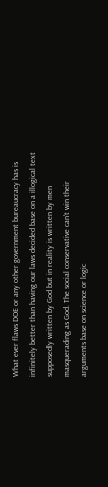What ever flaws DOE or any other government bureaucracy has is infinitely better than having our laws decided base on a illogical text supposedly written by God but in reality is written by men masquerading as God. The social conservative can't win their arguments base on science or logic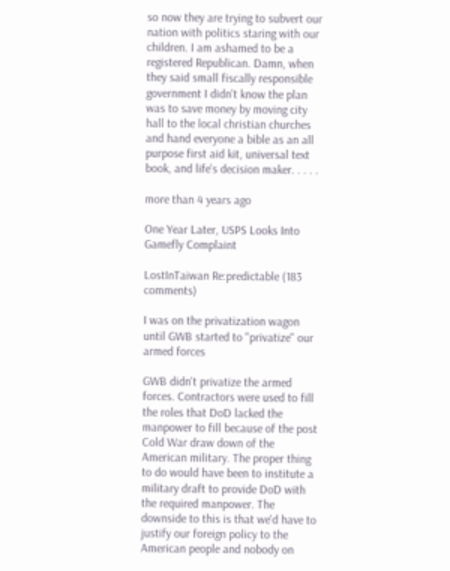so now they are trying to subvert our nation with politics staring with our children. I am ashamed to be a registered Republican. Damn, when they said small fiscally responsible government I didn't know the plan was to save money by moving city hall to the local christian churches and hand everyone a bible as an all purpose first aid kit, universal text book, and life's decision maker. . . . .

more than 4 years ago

One Year Later, USPS Looks Into Gamefly Complaint

LostInTaiwan Re:predictable (183 comments)

I was on the privatization wagon until GWB started to "privatize" our armed forces

GWB didn't privatize the armed forces. Contractors were used to fill the roles that DoD lacked the manpower to fill because of the post Cold War draw down of the American military. The proper thing to do would have been to institute a military draft to provide DoD with the required manpower. The downside to this is that we'd have to justify our foreign policy to the American people and nobody on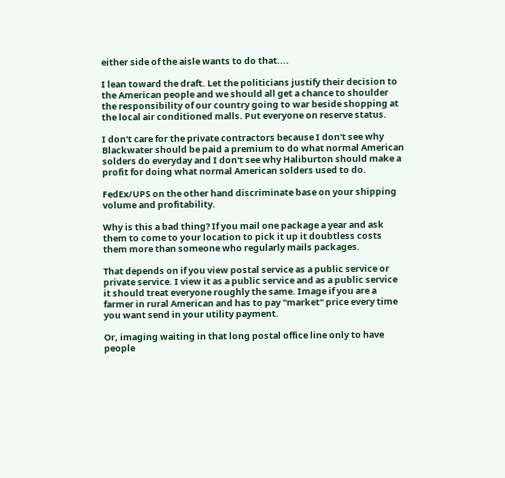either side of the aisle wants to do that....

I lean toward the draft. Let the politicians justify their decision to the American people and we should all get a chance to shoulder the responsibility of our country going to war beside shopping at the local air conditioned malls. Put everyone on reserve status.

I don't care for the private contractors because I don't see why Blackwater should be paid a premium to do what normal American solders do everyday and I don't see why Haliburton should make a profit for doing what normal American solders used to do.

FedEx/UPS on the other hand discriminate base on your shipping volume and profitability.

Why is this a bad thing? If you mail one package a year and ask them to come to your location to pick it up it doubtless costs them more than someone who regularly mails packages.

That depends on if you view postal service as a public service or private service. I view it as a public service and as a public service it should treat everyone roughly the same. Image if you are a farmer in rural American and has to pay "market" price every time you want send in your utility payment.

Or, imaging waiting in that long postal office line only to have people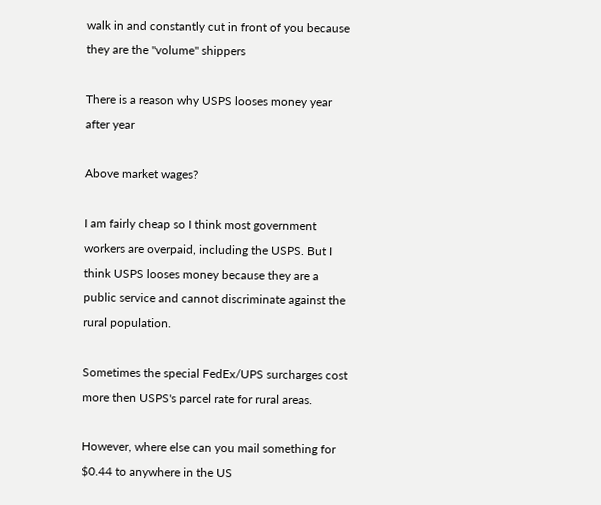walk in and constantly cut in front of you because they are the "volume" shippers

There is a reason why USPS looses money year after year

Above market wages?

I am fairly cheap so I think most government workers are overpaid, including the USPS. But I think USPS looses money because they are a public service and cannot discriminate against the rural population.

Sometimes the special FedEx/UPS surcharges cost more then USPS's parcel rate for rural areas.

However, where else can you mail something for $0.44 to anywhere in the US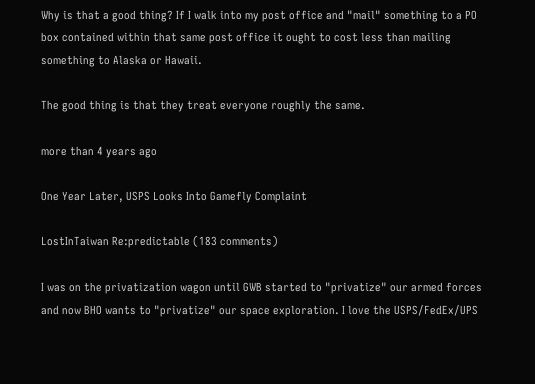Why is that a good thing? If I walk into my post office and "mail" something to a PO box contained within that same post office it ought to cost less than mailing something to Alaska or Hawaii.

The good thing is that they treat everyone roughly the same.

more than 4 years ago

One Year Later, USPS Looks Into Gamefly Complaint

LostInTaiwan Re:predictable (183 comments)

I was on the privatization wagon until GWB started to "privatize" our armed forces and now BHO wants to "privatize" our space exploration. I love the USPS/FedEx/UPS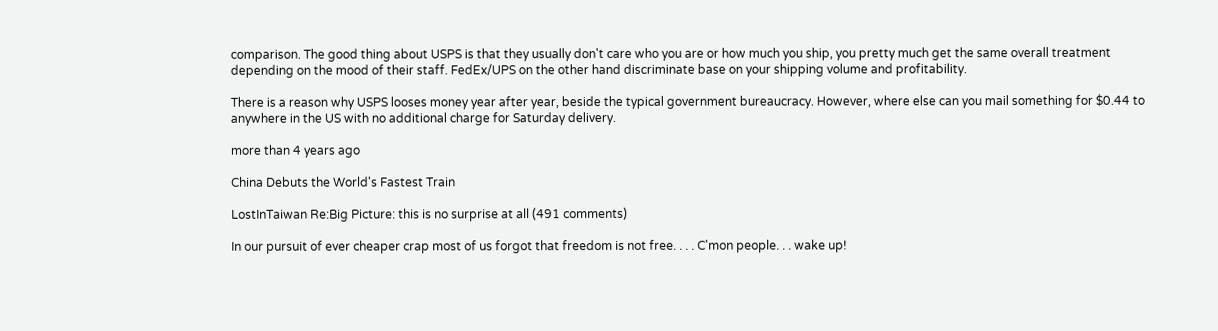comparison. The good thing about USPS is that they usually don't care who you are or how much you ship, you pretty much get the same overall treatment depending on the mood of their staff. FedEx/UPS on the other hand discriminate base on your shipping volume and profitability.

There is a reason why USPS looses money year after year, beside the typical government bureaucracy. However, where else can you mail something for $0.44 to anywhere in the US with no additional charge for Saturday delivery.

more than 4 years ago

China Debuts the World's Fastest Train

LostInTaiwan Re:Big Picture: this is no surprise at all (491 comments)

In our pursuit of ever cheaper crap most of us forgot that freedom is not free. . . . C'mon people. . . wake up!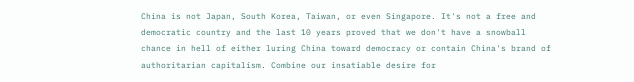China is not Japan, South Korea, Taiwan, or even Singapore. It's not a free and democratic country and the last 10 years proved that we don't have a snowball chance in hell of either luring China toward democracy or contain China's brand of authoritarian capitalism. Combine our insatiable desire for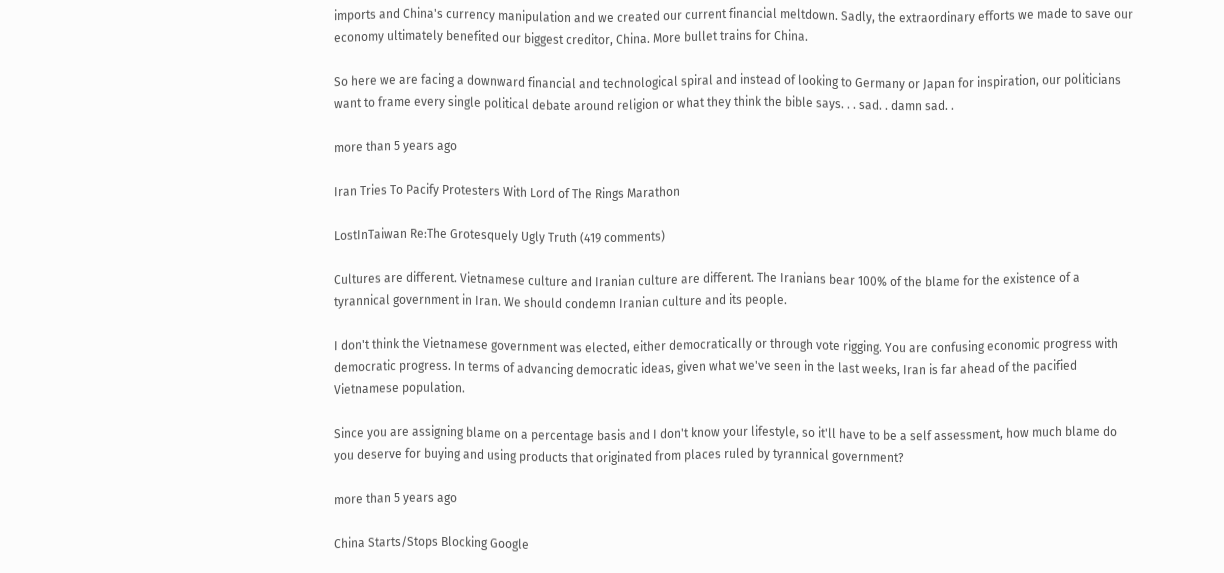imports and China's currency manipulation and we created our current financial meltdown. Sadly, the extraordinary efforts we made to save our economy ultimately benefited our biggest creditor, China. More bullet trains for China.

So here we are facing a downward financial and technological spiral and instead of looking to Germany or Japan for inspiration, our politicians want to frame every single political debate around religion or what they think the bible says. . . sad. . damn sad. .

more than 5 years ago

Iran Tries To Pacify Protesters With Lord of The Rings Marathon

LostInTaiwan Re:The Grotesquely Ugly Truth (419 comments)

Cultures are different. Vietnamese culture and Iranian culture are different. The Iranians bear 100% of the blame for the existence of a tyrannical government in Iran. We should condemn Iranian culture and its people.

I don't think the Vietnamese government was elected, either democratically or through vote rigging. You are confusing economic progress with democratic progress. In terms of advancing democratic ideas, given what we've seen in the last weeks, Iran is far ahead of the pacified Vietnamese population.

Since you are assigning blame on a percentage basis and I don't know your lifestyle, so it'll have to be a self assessment, how much blame do you deserve for buying and using products that originated from places ruled by tyrannical government?

more than 5 years ago

China Starts/Stops Blocking Google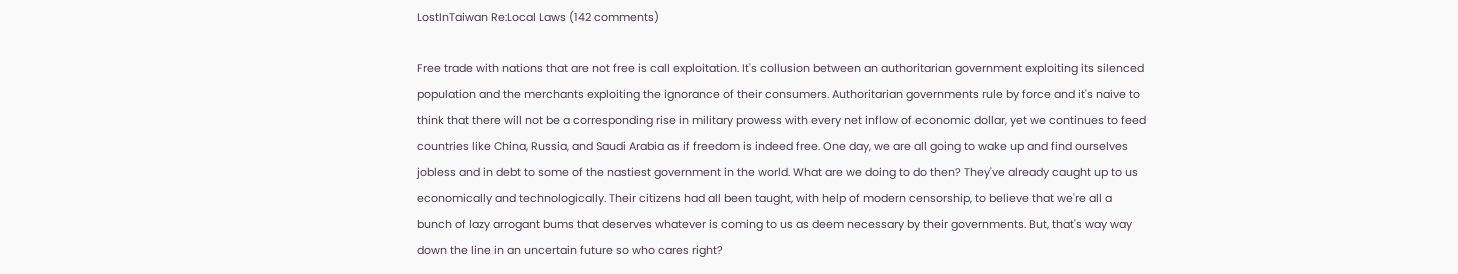LostInTaiwan Re:Local Laws (142 comments)

Free trade with nations that are not free is call exploitation. It's collusion between an authoritarian government exploiting its silenced population and the merchants exploiting the ignorance of their consumers. Authoritarian governments rule by force and it's naive to think that there will not be a corresponding rise in military prowess with every net inflow of economic dollar, yet we continues to feed countries like China, Russia, and Saudi Arabia as if freedom is indeed free. One day, we are all going to wake up and find ourselves jobless and in debt to some of the nastiest government in the world. What are we doing to do then? They've already caught up to us economically and technologically. Their citizens had all been taught, with help of modern censorship, to believe that we're all a bunch of lazy arrogant bums that deserves whatever is coming to us as deem necessary by their governments. But, that's way way down the line in an uncertain future so who cares right?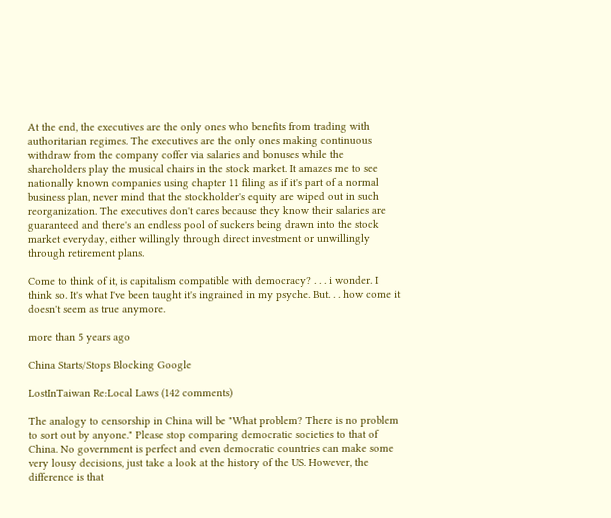At the end, the executives are the only ones who benefits from trading with authoritarian regimes. The executives are the only ones making continuous withdraw from the company coffer via salaries and bonuses while the shareholders play the musical chairs in the stock market. It amazes me to see nationally known companies using chapter 11 filing as if it's part of a normal business plan, never mind that the stockholder's equity are wiped out in such reorganization. The executives don't cares because they know their salaries are guaranteed and there's an endless pool of suckers being drawn into the stock market everyday, either willingly through direct investment or unwillingly through retirement plans.

Come to think of it, is capitalism compatible with democracy? . . . i wonder. I think so. It's what I've been taught it's ingrained in my psyche. But. . . how come it doesn't seem as true anymore.

more than 5 years ago

China Starts/Stops Blocking Google

LostInTaiwan Re:Local Laws (142 comments)

The analogy to censorship in China will be "What problem? There is no problem to sort out by anyone." Please stop comparing democratic societies to that of China. No government is perfect and even democratic countries can make some very lousy decisions, just take a look at the history of the US. However, the difference is that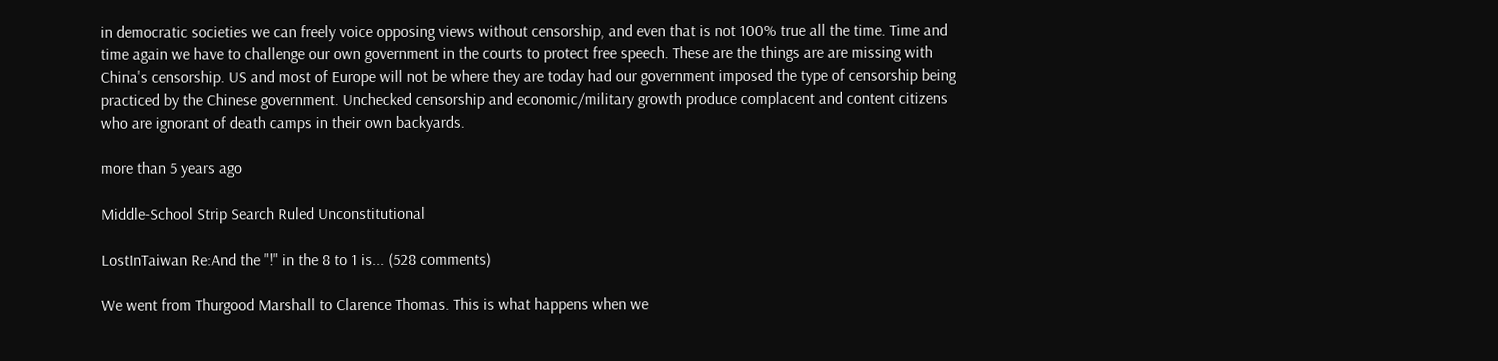in democratic societies we can freely voice opposing views without censorship, and even that is not 100% true all the time. Time and time again we have to challenge our own government in the courts to protect free speech. These are the things are are missing with China's censorship. US and most of Europe will not be where they are today had our government imposed the type of censorship being practiced by the Chinese government. Unchecked censorship and economic/military growth produce complacent and content citizens who are ignorant of death camps in their own backyards.

more than 5 years ago

Middle-School Strip Search Ruled Unconstitutional

LostInTaiwan Re:And the "!" in the 8 to 1 is... (528 comments)

We went from Thurgood Marshall to Clarence Thomas. This is what happens when we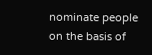nominate people on the basis of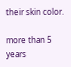their skin color.

more than 5 years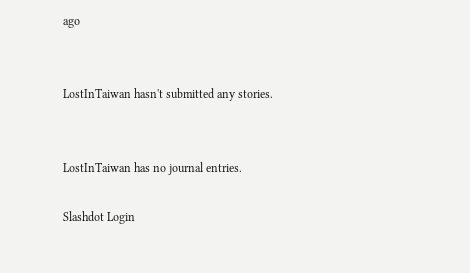ago


LostInTaiwan hasn't submitted any stories.


LostInTaiwan has no journal entries.

Slashdot Login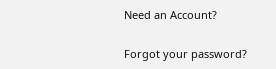Need an Account?

Forgot your password?